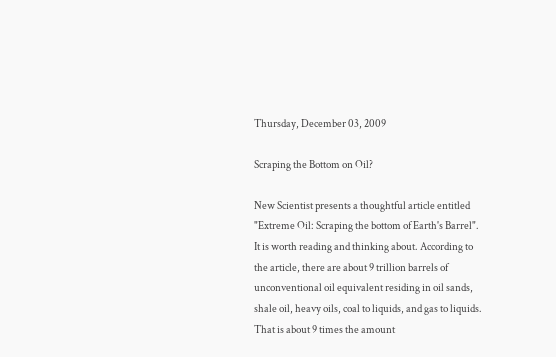Thursday, December 03, 2009

Scraping the Bottom on Oil?

New Scientist presents a thoughtful article entitled "Extreme Oil: Scraping the bottom of Earth's Barrel". It is worth reading and thinking about. According to the article, there are about 9 trillion barrels of unconventional oil equivalent residing in oil sands, shale oil, heavy oils, coal to liquids, and gas to liquids. That is about 9 times the amount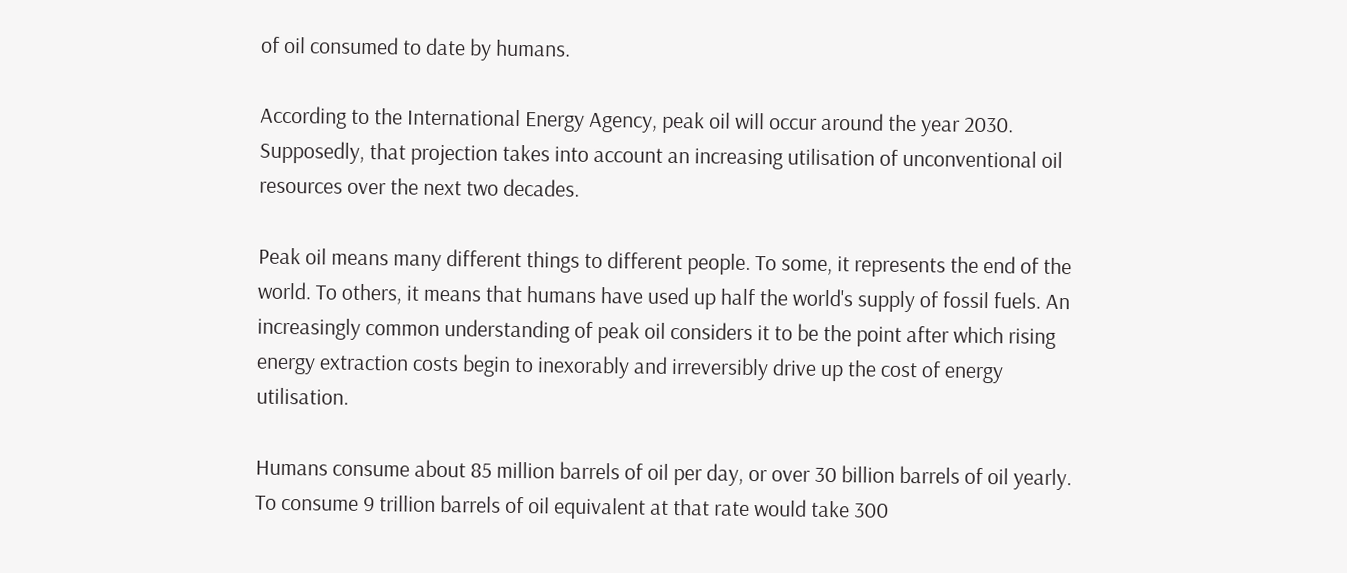of oil consumed to date by humans.

According to the International Energy Agency, peak oil will occur around the year 2030. Supposedly, that projection takes into account an increasing utilisation of unconventional oil resources over the next two decades.

Peak oil means many different things to different people. To some, it represents the end of the world. To others, it means that humans have used up half the world's supply of fossil fuels. An increasingly common understanding of peak oil considers it to be the point after which rising energy extraction costs begin to inexorably and irreversibly drive up the cost of energy utilisation.

Humans consume about 85 million barrels of oil per day, or over 30 billion barrels of oil yearly. To consume 9 trillion barrels of oil equivalent at that rate would take 300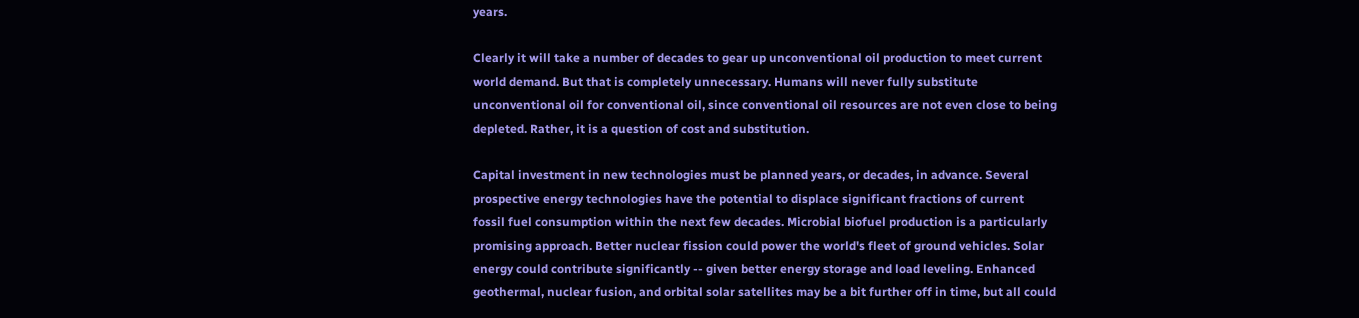years.

Clearly it will take a number of decades to gear up unconventional oil production to meet current world demand. But that is completely unnecessary. Humans will never fully substitute unconventional oil for conventional oil, since conventional oil resources are not even close to being depleted. Rather, it is a question of cost and substitution.

Capital investment in new technologies must be planned years, or decades, in advance. Several prospective energy technologies have the potential to displace significant fractions of current fossil fuel consumption within the next few decades. Microbial biofuel production is a particularly promising approach. Better nuclear fission could power the world's fleet of ground vehicles. Solar energy could contribute significantly -- given better energy storage and load leveling. Enhanced geothermal, nuclear fusion, and orbital solar satellites may be a bit further off in time, but all could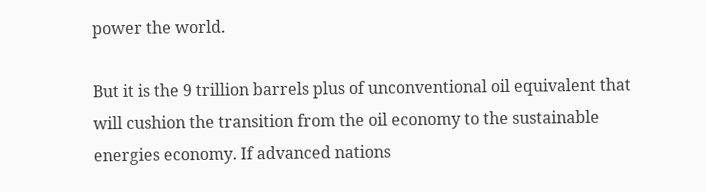power the world.

But it is the 9 trillion barrels plus of unconventional oil equivalent that will cushion the transition from the oil economy to the sustainable energies economy. If advanced nations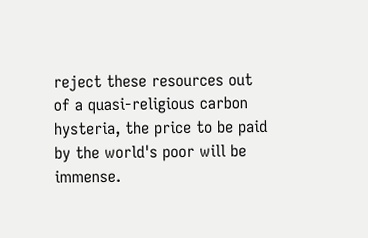reject these resources out of a quasi-religious carbon hysteria, the price to be paid by the world's poor will be immense.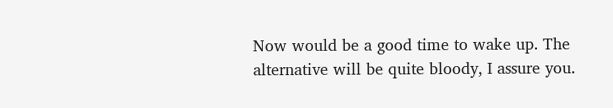Now would be a good time to wake up. The alternative will be quite bloody, I assure you.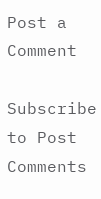Post a Comment

Subscribe to Post Comments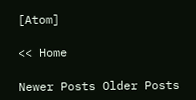[Atom]

<< Home

Newer Posts Older Posts